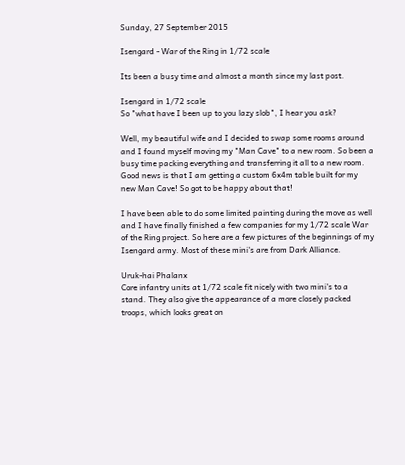Sunday, 27 September 2015

Isengard - War of the Ring in 1/72 scale

Its been a busy time and almost a month since my last post.

Isengard in 1/72 scale
So "what have I been up to you lazy slob", I hear you ask?

Well, my beautiful wife and I decided to swap some rooms around and I found myself moving my "Man Cave" to a new room. So been a busy time packing everything and transferring it all to a new room. Good news is that I am getting a custom 6x4m table built for my new Man Cave! So got to be happy about that!

I have been able to do some limited painting during the move as well and I have finally finished a few companies for my 1/72 scale War of the Ring project. So here are a few pictures of the beginnings of my Isengard army. Most of these mini's are from Dark Alliance.

Uruk-hai Phalanx
Core infantry units at 1/72 scale fit nicely with two mini's to a stand. They also give the appearance of a more closely packed troops, which looks great on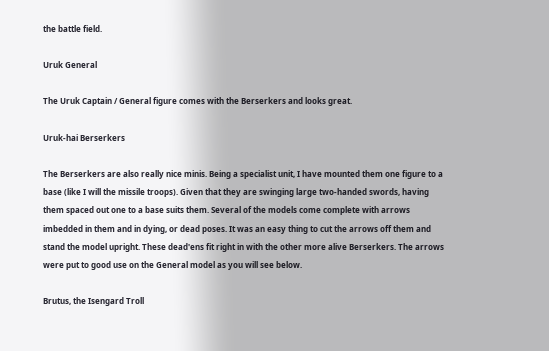the battle field.

Uruk General

The Uruk Captain / General figure comes with the Berserkers and looks great.

Uruk-hai Berserkers

The Berserkers are also really nice minis. Being a specialist unit, I have mounted them one figure to a base (like I will the missile troops). Given that they are swinging large two-handed swords, having them spaced out one to a base suits them. Several of the models come complete with arrows imbedded in them and in dying, or dead poses. It was an easy thing to cut the arrows off them and stand the model upright. These dead'ens fit right in with the other more alive Berserkers. The arrows were put to good use on the General model as you will see below.

Brutus, the Isengard Troll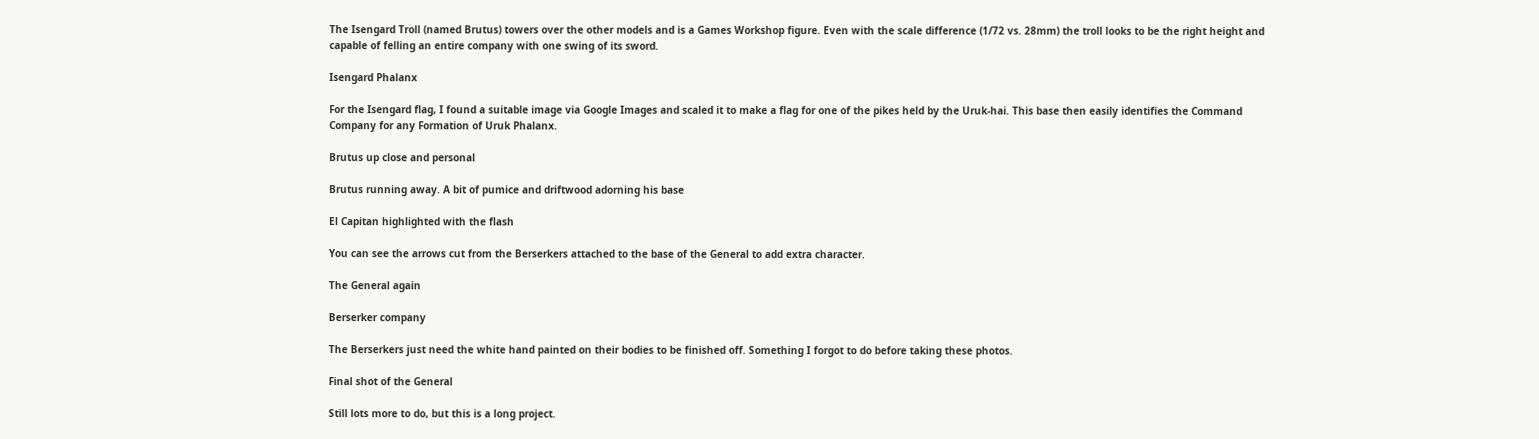The Isengard Troll (named Brutus) towers over the other models and is a Games Workshop figure. Even with the scale difference (1/72 vs. 28mm) the troll looks to be the right height and capable of felling an entire company with one swing of its sword.

Isengard Phalanx

For the Isengard flag, I found a suitable image via Google Images and scaled it to make a flag for one of the pikes held by the Uruk-hai. This base then easily identifies the Command Company for any Formation of Uruk Phalanx.

Brutus up close and personal

Brutus running away. A bit of pumice and driftwood adorning his base

El Capitan highlighted with the flash

You can see the arrows cut from the Berserkers attached to the base of the General to add extra character.

The General again

Berserker company

The Berserkers just need the white hand painted on their bodies to be finished off. Something I forgot to do before taking these photos.

Final shot of the General

Still lots more to do, but this is a long project.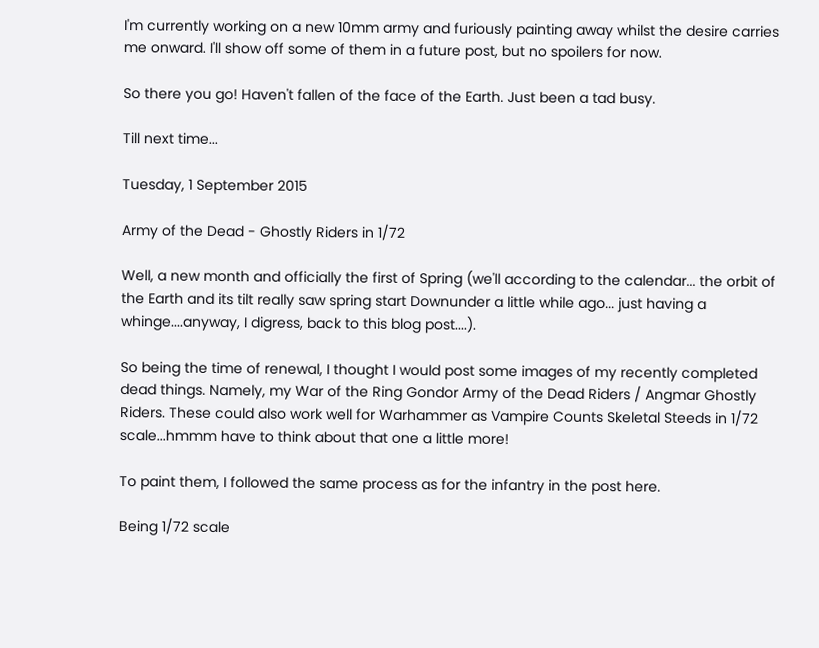I'm currently working on a new 10mm army and furiously painting away whilst the desire carries me onward. I'll show off some of them in a future post, but no spoilers for now.

So there you go! Haven't fallen of the face of the Earth. Just been a tad busy.

Till next time...

Tuesday, 1 September 2015

Army of the Dead - Ghostly Riders in 1/72

Well, a new month and officially the first of Spring (we'll according to the calendar... the orbit of the Earth and its tilt really saw spring start Downunder a little while ago... just having a whinge....anyway, I digress, back to this blog post....).

So being the time of renewal, I thought I would post some images of my recently completed dead things. Namely, my War of the Ring Gondor Army of the Dead Riders / Angmar Ghostly Riders. These could also work well for Warhammer as Vampire Counts Skeletal Steeds in 1/72 scale...hmmm have to think about that one a little more!

To paint them, I followed the same process as for the infantry in the post here.

Being 1/72 scale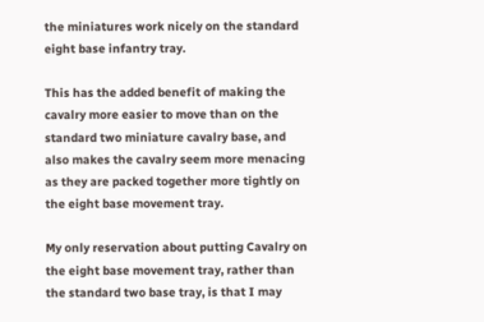the miniatures work nicely on the standard eight base infantry tray.

This has the added benefit of making the cavalry more easier to move than on the standard two miniature cavalry base, and also makes the cavalry seem more menacing as they are packed together more tightly on the eight base movement tray.

My only reservation about putting Cavalry on the eight base movement tray, rather than the standard two base tray, is that I may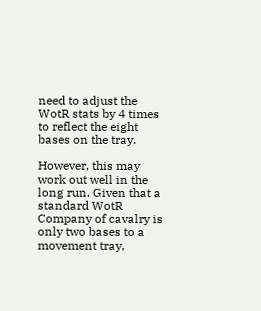need to adjust the WotR stats by 4 times to reflect the eight bases on the tray.

However, this may work out well in the long run. Given that a standard WotR Company of cavalry is only two bases to a movement tray,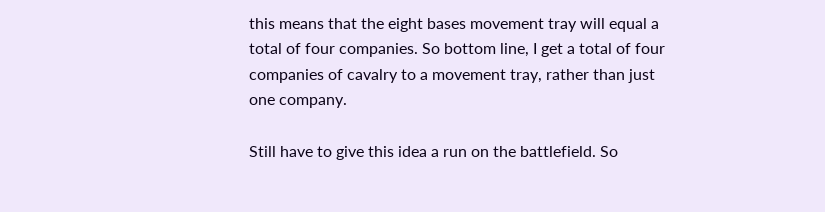this means that the eight bases movement tray will equal a total of four companies. So bottom line, I get a total of four companies of cavalry to a movement tray, rather than just one company.

Still have to give this idea a run on the battlefield. So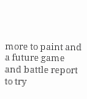more to paint and a future game and battle report to try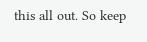this all out. So keep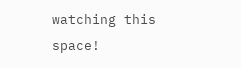watching this space!